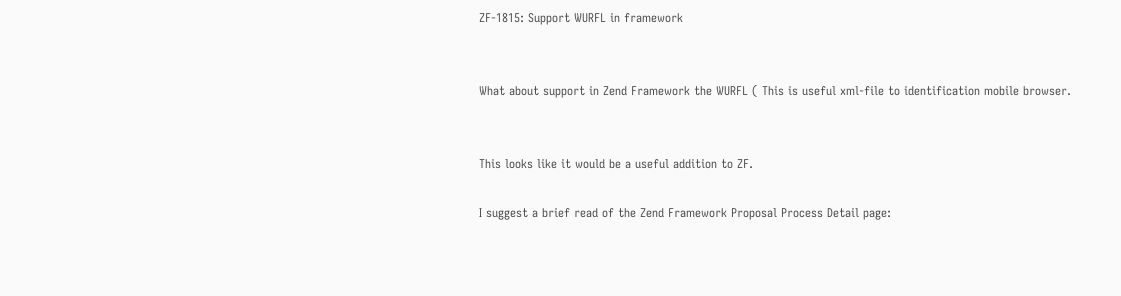ZF-1815: Support WURFL in framework


What about support in Zend Framework the WURFL ( This is useful xml-file to identification mobile browser.


This looks like it would be a useful addition to ZF.

I suggest a brief read of the Zend Framework Proposal Process Detail page: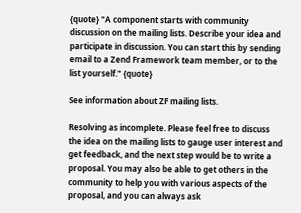{quote} "A component starts with community discussion on the mailing lists. Describe your idea and participate in discussion. You can start this by sending email to a Zend Framework team member, or to the list yourself." {quote}

See information about ZF mailing lists.

Resolving as incomplete. Please feel free to discuss the idea on the mailing lists to gauge user interest and get feedback, and the next step would be to write a proposal. You may also be able to get others in the community to help you with various aspects of the proposal, and you can always ask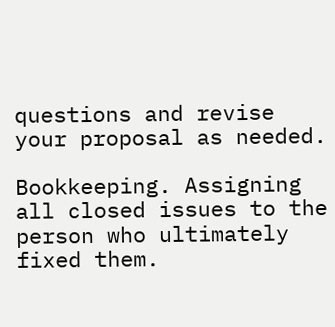questions and revise your proposal as needed.

Bookkeeping. Assigning all closed issues to the person who ultimately fixed them.